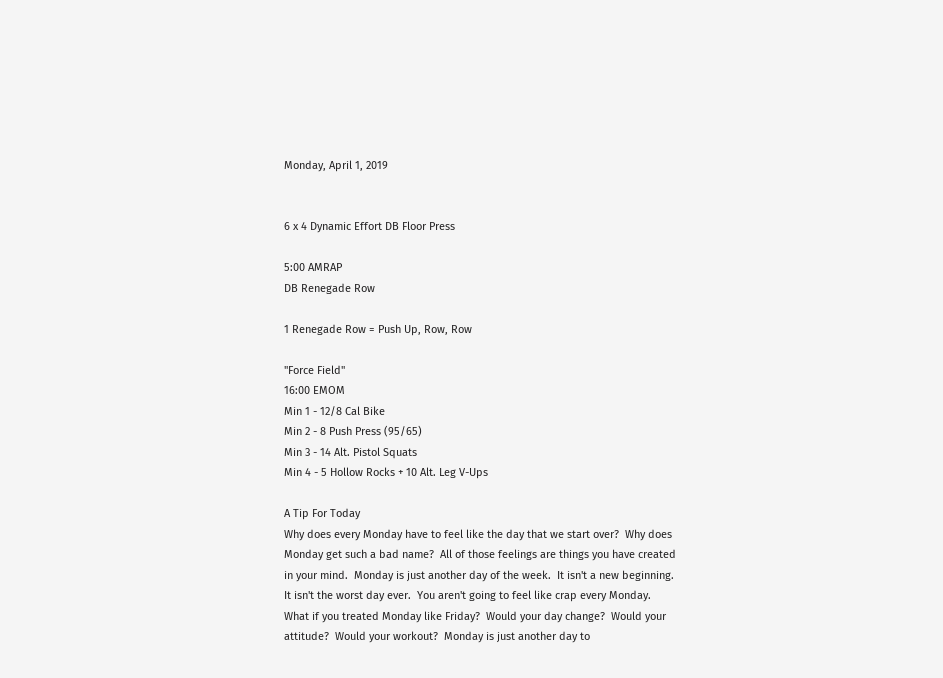Monday, April 1, 2019


6 x 4 Dynamic Effort DB Floor Press

5:00 AMRAP
DB Renegade Row

1 Renegade Row = Push Up, Row, Row

"Force Field"
16:00 EMOM
Min 1 - 12/8 Cal Bike
Min 2 - 8 Push Press (95/65)
Min 3 - 14 Alt. Pistol Squats
Min 4 - 5 Hollow Rocks + 10 Alt. Leg V-Ups

A Tip For Today
Why does every Monday have to feel like the day that we start over?  Why does Monday get such a bad name?  All of those feelings are things you have created in your mind.  Monday is just another day of the week.  It isn't a new beginning.  It isn't the worst day ever.  You aren't going to feel like crap every Monday.  What if you treated Monday like Friday?  Would your day change?  Would your attitude?  Would your workout?  Monday is just another day to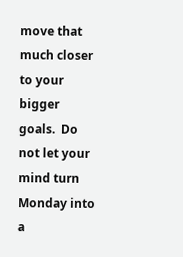move that much closer to your bigger goals.  Do not let your mind turn Monday into a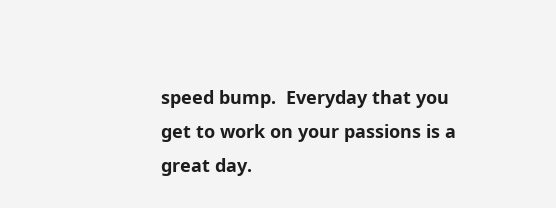speed bump.  Everyday that you get to work on your passions is a great day.